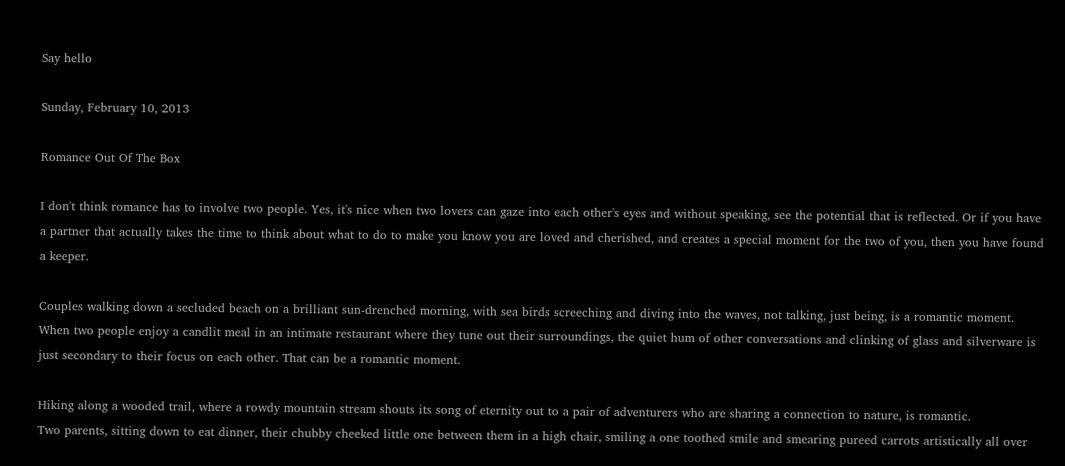Say hello

Sunday, February 10, 2013

Romance Out Of The Box

I don't think romance has to involve two people. Yes, it's nice when two lovers can gaze into each other's eyes and without speaking, see the potential that is reflected. Or if you have a partner that actually takes the time to think about what to do to make you know you are loved and cherished, and creates a special moment for the two of you, then you have found a keeper.

Couples walking down a secluded beach on a brilliant sun-drenched morning, with sea birds screeching and diving into the waves, not talking, just being, is a romantic moment.
When two people enjoy a candlit meal in an intimate restaurant where they tune out their surroundings, the quiet hum of other conversations and clinking of glass and silverware is just secondary to their focus on each other. That can be a romantic moment.

Hiking along a wooded trail, where a rowdy mountain stream shouts its song of eternity out to a pair of adventurers who are sharing a connection to nature, is romantic.
Two parents, sitting down to eat dinner, their chubby cheeked little one between them in a high chair, smiling a one toothed smile and smearing pureed carrots artistically all over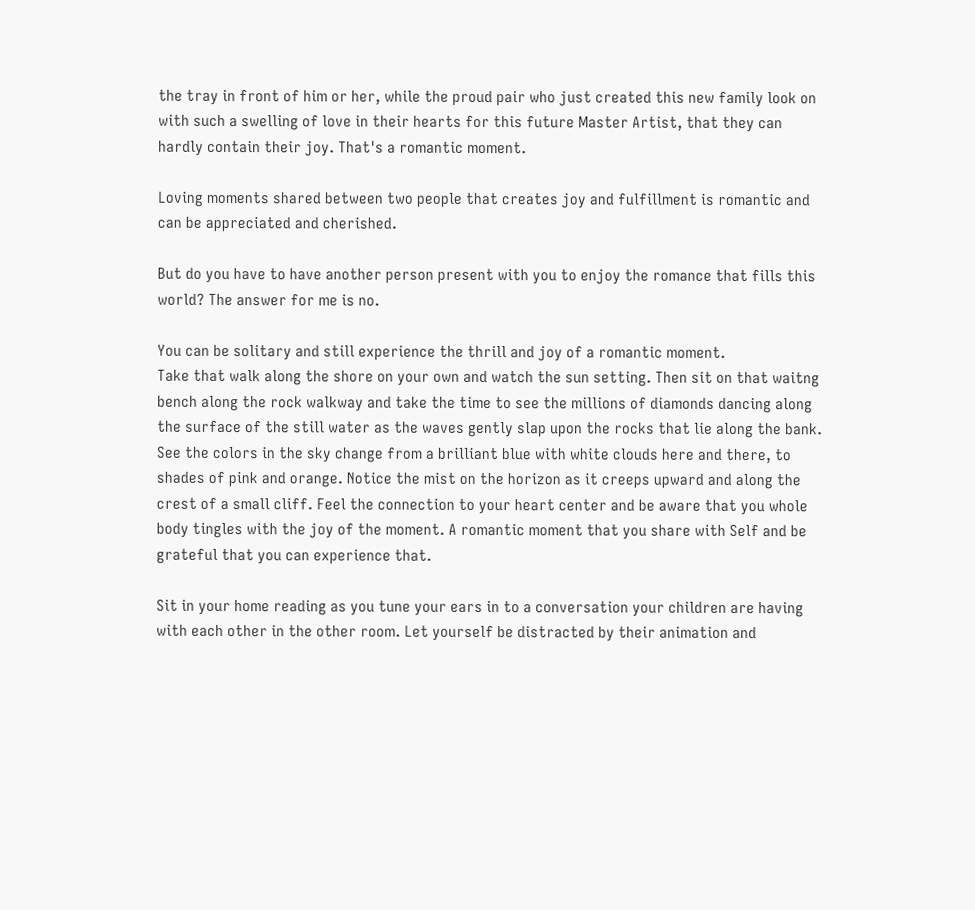the tray in front of him or her, while the proud pair who just created this new family look on with such a swelling of love in their hearts for this future Master Artist, that they can hardly contain their joy. That's a romantic moment.

Loving moments shared between two people that creates joy and fulfillment is romantic and can be appreciated and cherished.

But do you have to have another person present with you to enjoy the romance that fills this world? The answer for me is no.

You can be solitary and still experience the thrill and joy of a romantic moment.
Take that walk along the shore on your own and watch the sun setting. Then sit on that waitng bench along the rock walkway and take the time to see the millions of diamonds dancing along the surface of the still water as the waves gently slap upon the rocks that lie along the bank. See the colors in the sky change from a brilliant blue with white clouds here and there, to shades of pink and orange. Notice the mist on the horizon as it creeps upward and along the crest of a small cliff. Feel the connection to your heart center and be aware that you whole body tingles with the joy of the moment. A romantic moment that you share with Self and be grateful that you can experience that.

Sit in your home reading as you tune your ears in to a conversation your children are having with each other in the other room. Let yourself be distracted by their animation and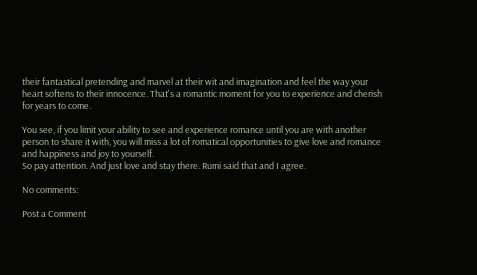their fantastical pretending and marvel at their wit and imagination and feel the way your heart softens to their innocence. That's a romantic moment for you to experience and cherish for years to come.

You see, if you limit your ability to see and experience romance until you are with another person to share it with, you will miss a lot of romatical opportunities to give love and romance and happiness and joy to yourself.
So pay attention. And just love and stay there. Rumi said that and I agree.

No comments:

Post a Comment